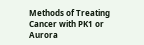Methods of Treating Cancer with PK1 or Aurora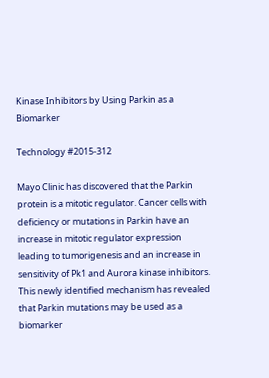Kinase Inhibitors by Using Parkin as a Biomarker

Technology #2015-312

Mayo Clinic has discovered that the Parkin protein is a mitotic regulator. Cancer cells with deficiency or mutations in Parkin have an increase in mitotic regulator expression leading to tumorigenesis and an increase in sensitivity of Pk1 and Aurora kinase inhibitors. This newly identified mechanism has revealed that Parkin mutations may be used as a biomarker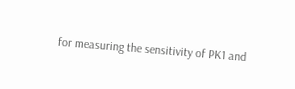for measuring the sensitivity of PK1 and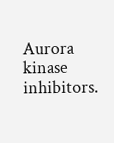Aurora kinase inhibitors.